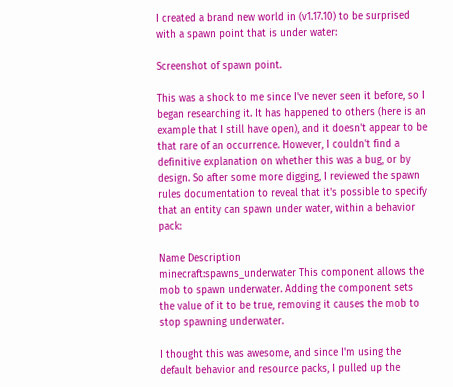I created a brand new world in (v1.17.10) to be surprised with a spawn point that is under water:

Screenshot of spawn point.

This was a shock to me since I've never seen it before, so I began researching it. It has happened to others (here is an example that I still have open), and it doesn't appear to be that rare of an occurrence. However, I couldn't find a definitive explanation on whether this was a bug, or by design. So after some more digging, I reviewed the spawn rules documentation to reveal that it's possible to specify that an entity can spawn under water, within a behavior pack:

Name Description
minecraft:spawns_underwater This component allows the mob to spawn underwater. Adding the component sets the value of it to be true, removing it causes the mob to stop spawning underwater.

I thought this was awesome, and since I'm using the default behavior and resource packs, I pulled up the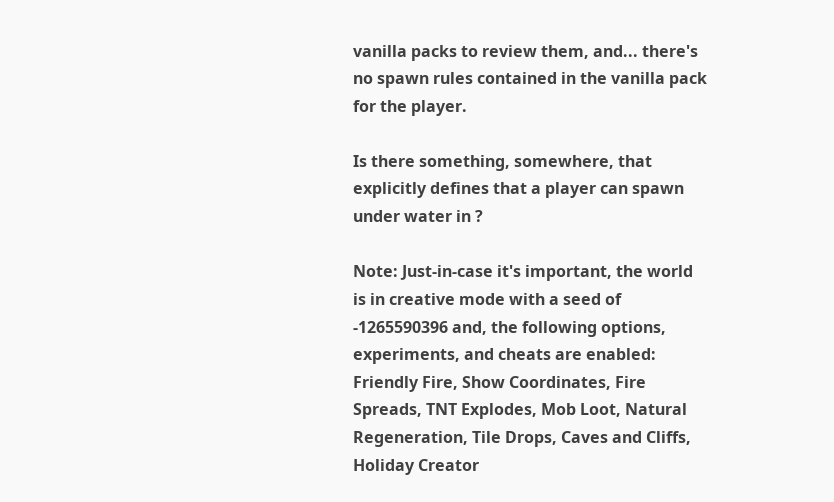vanilla packs to review them, and... there's no spawn rules contained in the vanilla pack for the player.

Is there something, somewhere, that explicitly defines that a player can spawn under water in ?

Note: Just-in-case it's important, the world is in creative mode with a seed of -1265590396 and, the following options, experiments, and cheats are enabled: Friendly Fire, Show Coordinates, Fire Spreads, TNT Explodes, Mob Loot, Natural Regeneration, Tile Drops, Caves and Cliffs, Holiday Creator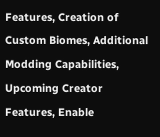Features, Creation of Custom Biomes, Additional Modding Capabilities, Upcoming Creator Features, Enable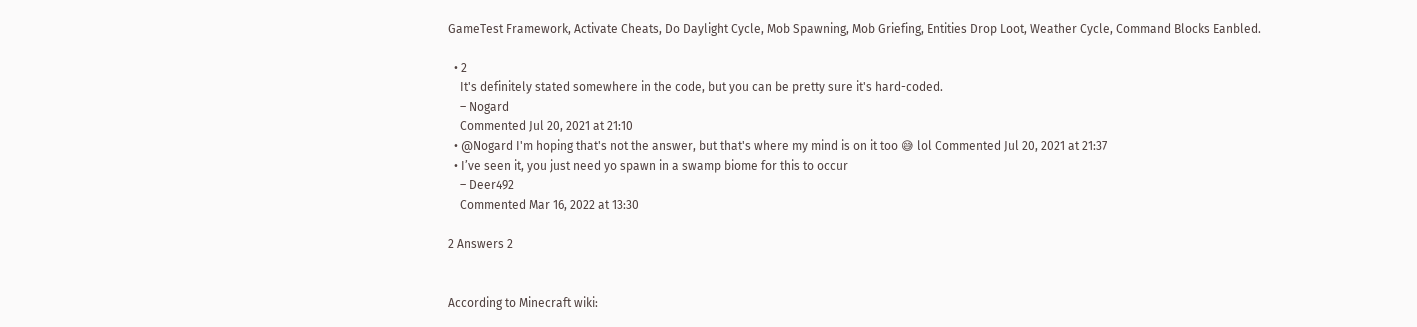GameTest Framework, Activate Cheats, Do Daylight Cycle, Mob Spawning, Mob Griefing, Entities Drop Loot, Weather Cycle, Command Blocks Eanbled.

  • 2
    It's definitely stated somewhere in the code, but you can be pretty sure it's hard-coded.
    – Nogard
    Commented Jul 20, 2021 at 21:10
  • @Nogard I'm hoping that's not the answer, but that's where my mind is on it too 😅 lol Commented Jul 20, 2021 at 21:37
  • I’ve seen it, you just need yo spawn in a swamp biome for this to occur
    – Deer492
    Commented Mar 16, 2022 at 13:30

2 Answers 2


According to Minecraft wiki: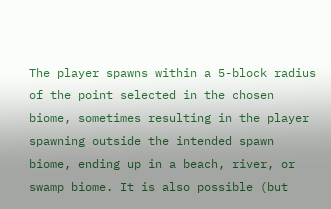The player spawns within a 5-block radius of the point selected in the chosen biome, sometimes resulting in the player spawning outside the intended spawn biome, ending up in a beach, river, or swamp biome. It is also possible (but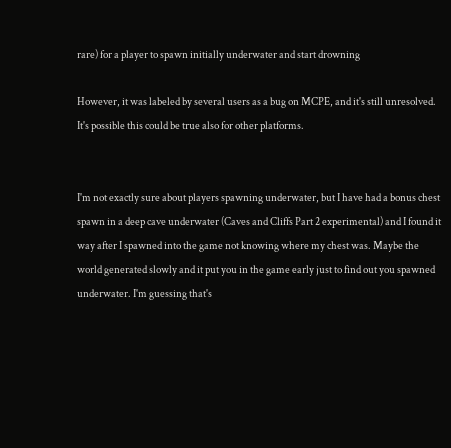rare) for a player to spawn initially underwater and start drowning

However, it was labeled by several users as a bug on MCPE, and it's still unresolved. It's possible this could be true also for other platforms.


I'm not exactly sure about players spawning underwater, but I have had a bonus chest spawn in a deep cave underwater (Caves and Cliffs Part 2 experimental) and I found it way after I spawned into the game not knowing where my chest was. Maybe the world generated slowly and it put you in the game early just to find out you spawned underwater. I'm guessing that's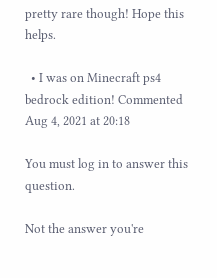pretty rare though! Hope this helps.

  • I was on Minecraft ps4 bedrock edition! Commented Aug 4, 2021 at 20:18

You must log in to answer this question.

Not the answer you're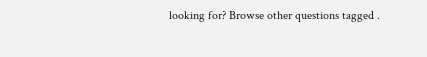looking for? Browse other questions tagged .